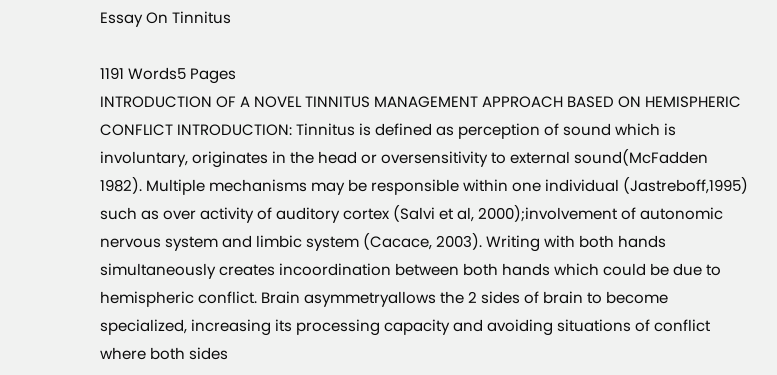Essay On Tinnitus

1191 Words5 Pages
INTRODUCTION OF A NOVEL TINNITUS MANAGEMENT APPROACH BASED ON HEMISPHERIC CONFLICT INTRODUCTION: Tinnitus is defined as perception of sound which is involuntary, originates in the head or oversensitivity to external sound(McFadden 1982). Multiple mechanisms may be responsible within one individual (Jastreboff,1995) such as over activity of auditory cortex (Salvi et al, 2000);involvement of autonomic nervous system and limbic system (Cacace, 2003). Writing with both hands simultaneously creates incoordination between both hands which could be due to hemispheric conflict. Brain asymmetryallows the 2 sides of brain to become specialized, increasing its processing capacity and avoiding situations of conflict where both sides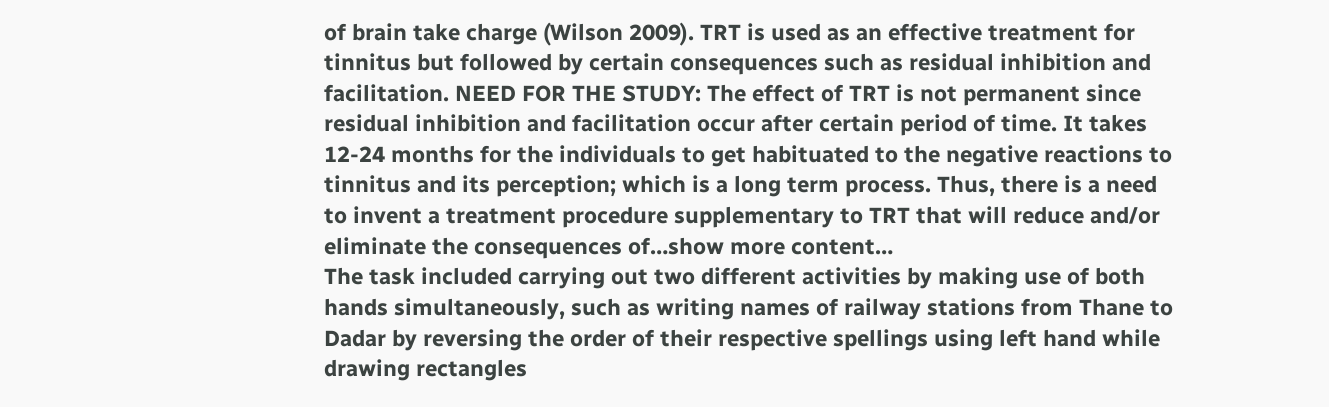of brain take charge (Wilson 2009). TRT is used as an effective treatment for tinnitus but followed by certain consequences such as residual inhibition and facilitation. NEED FOR THE STUDY: The effect of TRT is not permanent since residual inhibition and facilitation occur after certain period of time. It takes 12-24 months for the individuals to get habituated to the negative reactions to tinnitus and its perception; which is a long term process. Thus, there is a need to invent a treatment procedure supplementary to TRT that will reduce and/or eliminate the consequences of…show more content…
The task included carrying out two different activities by making use of both hands simultaneously, such as writing names of railway stations from Thane to Dadar by reversing the order of their respective spellings using left hand while drawing rectangles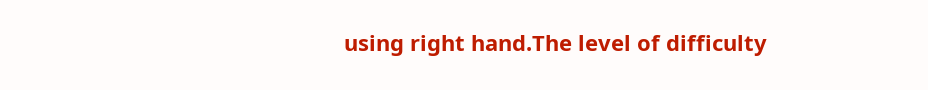using right hand.The level of difficulty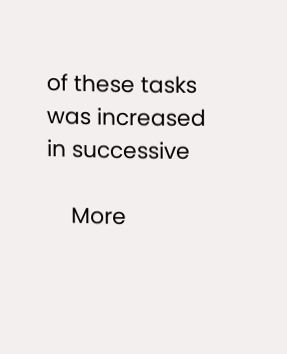of these tasks was increased in successive

    More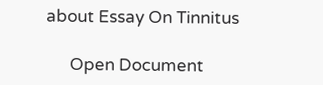about Essay On Tinnitus

      Open Document